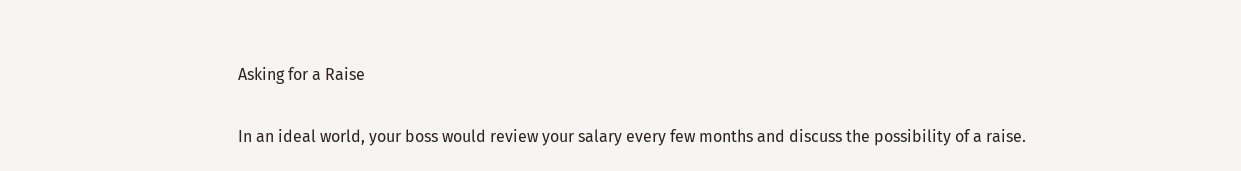Asking for a Raise

In an ideal world, your boss would review your salary every few months and discuss the possibility of a raise.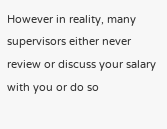However in reality, many supervisors either never review or discuss your salary with you or do so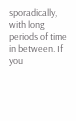sporadically, with long periods of time in between. If you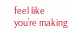feel like you’re making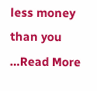less money than you …Read More